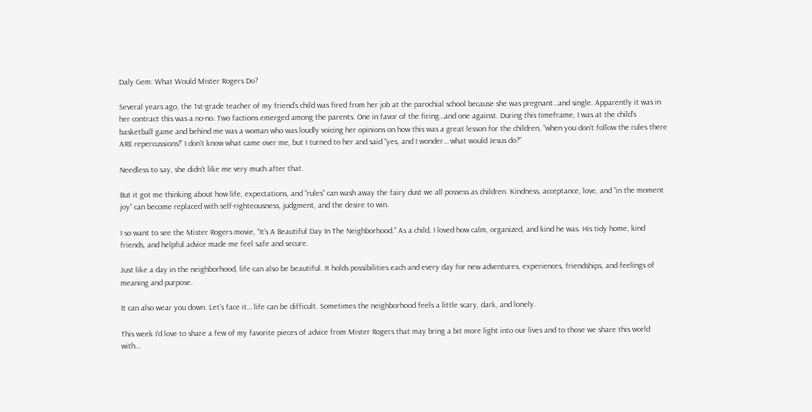Daly Gem: What Would Mister Rogers Do?

Several years ago, the 1st-grade teacher of my friend’s child was fired from her job at the parochial school because she was pregnant…and single. Apparently it was in her contract this was a no-no. Two factions emerged among the parents. One in favor of the firing…and one against. During this timeframe, I was at the child’s basketball game and behind me was a woman who was loudly voicing her opinions on how this was a great lesson for the children, “when you don’t follow the rules there ARE repercussions!” I don’t know what came over me, but I turned to her and said “yes, and I wonder… what would Jesus do?”

Needless to say, she didn’t like me very much after that.

But it got me thinking about how life, expectations, and “rules” can wash away the fairy dust we all possess as children. Kindness, acceptance, love, and “in the moment joy” can become replaced with self-righteousness, judgment, and the desire to win.

I so want to see the Mister Rogers movie, “It’s A Beautiful Day In The Neighborhood.” As a child, I loved how calm, organized, and kind he was. His tidy home, kind friends, and helpful advice made me feel safe and secure.

Just like a day in the neighborhood, life can also be beautiful. It holds possibilities each and every day for new adventures, experiences, friendships, and feelings of meaning and purpose.

It can also wear you down. Let’s face it… life can be difficult. Sometimes the neighborhood feels a little scary, dark, and lonely.

This week I’d love to share a few of my favorite pieces of advice from Mister Rogers that may bring a bit more light into our lives and to those we share this world with…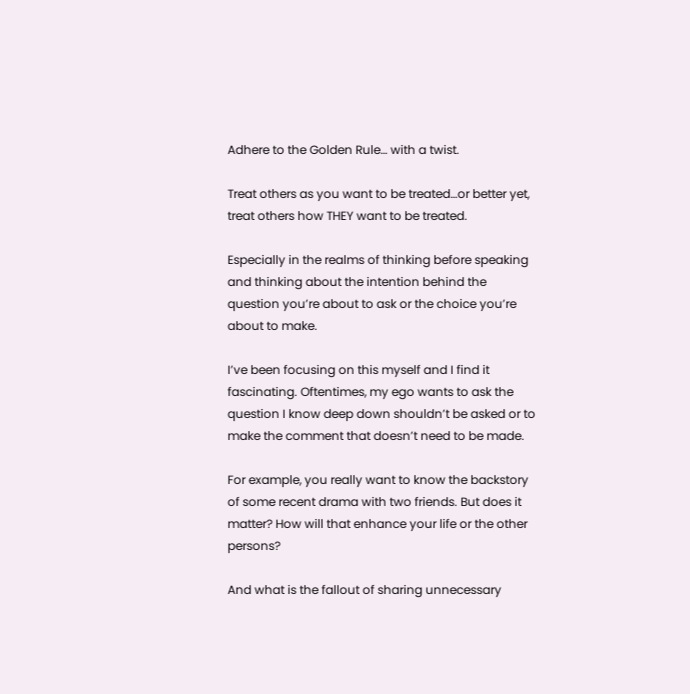Adhere to the Golden Rule… with a twist.

Treat others as you want to be treated…or better yet, treat others how THEY want to be treated.

Especially in the realms of thinking before speaking and thinking about the intention behind the question you’re about to ask or the choice you’re about to make.

I’ve been focusing on this myself and I find it fascinating. Oftentimes, my ego wants to ask the question I know deep down shouldn’t be asked or to make the comment that doesn’t need to be made.

For example, you really want to know the backstory of some recent drama with two friends. But does it matter? How will that enhance your life or the other persons?

And what is the fallout of sharing unnecessary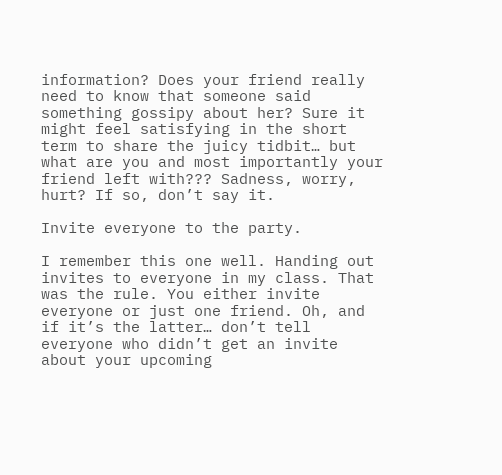information? Does your friend really need to know that someone said something gossipy about her? Sure it might feel satisfying in the short term to share the juicy tidbit… but what are you and most importantly your friend left with??? Sadness, worry, hurt? If so, don’t say it.

Invite everyone to the party.

I remember this one well. Handing out invites to everyone in my class. That was the rule. You either invite everyone or just one friend. Oh, and if it’s the latter… don’t tell everyone who didn’t get an invite about your upcoming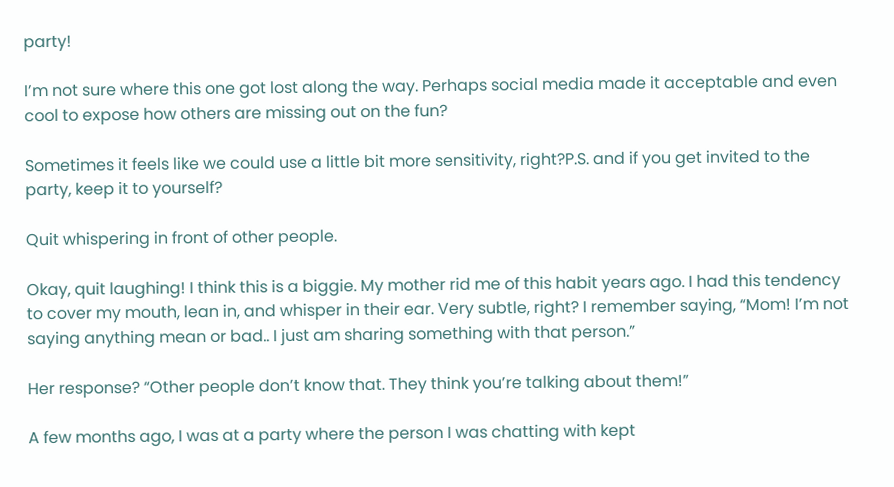party!

I’m not sure where this one got lost along the way. Perhaps social media made it acceptable and even cool to expose how others are missing out on the fun?

Sometimes it feels like we could use a little bit more sensitivity, right?P.S. and if you get invited to the party, keep it to yourself?

Quit whispering in front of other people.

Okay, quit laughing! I think this is a biggie. My mother rid me of this habit years ago. I had this tendency to cover my mouth, lean in, and whisper in their ear. Very subtle, right? I remember saying, “Mom! I’m not saying anything mean or bad.. I just am sharing something with that person.”

Her response? “Other people don’t know that. They think you’re talking about them!”

A few months ago, I was at a party where the person I was chatting with kept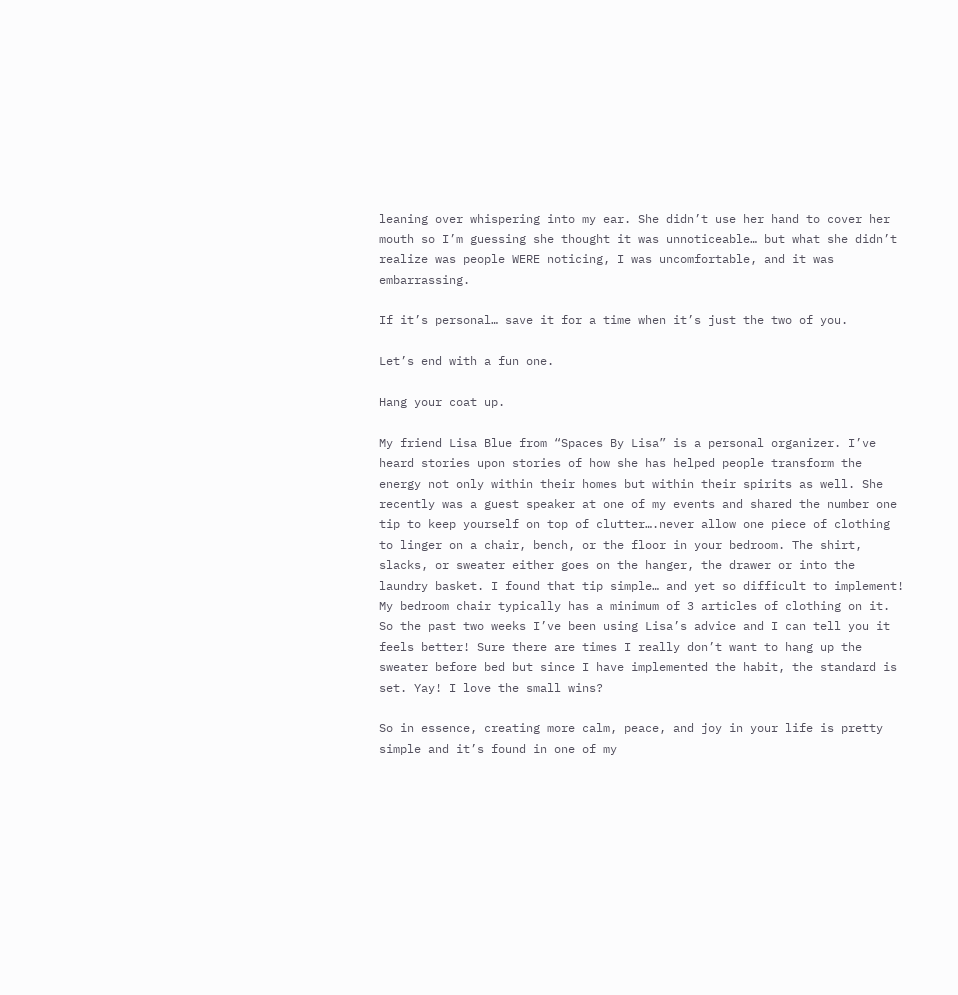leaning over whispering into my ear. She didn’t use her hand to cover her mouth so I’m guessing she thought it was unnoticeable… but what she didn’t realize was people WERE noticing, I was uncomfortable, and it was embarrassing.

If it’s personal… save it for a time when it’s just the two of you.

Let’s end with a fun one.

Hang your coat up.

My friend Lisa Blue from “Spaces By Lisa” is a personal organizer. I’ve heard stories upon stories of how she has helped people transform the energy not only within their homes but within their spirits as well. She recently was a guest speaker at one of my events and shared the number one tip to keep yourself on top of clutter….never allow one piece of clothing to linger on a chair, bench, or the floor in your bedroom. The shirt, slacks, or sweater either goes on the hanger, the drawer or into the laundry basket. I found that tip simple… and yet so difficult to implement! My bedroom chair typically has a minimum of 3 articles of clothing on it. So the past two weeks I’ve been using Lisa’s advice and I can tell you it feels better! Sure there are times I really don’t want to hang up the sweater before bed but since I have implemented the habit, the standard is set. Yay! I love the small wins?

So in essence, creating more calm, peace, and joy in your life is pretty simple and it’s found in one of my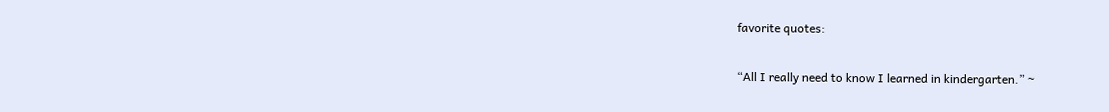favorite quotes:

“All I really need to know I learned in kindergarten.” ~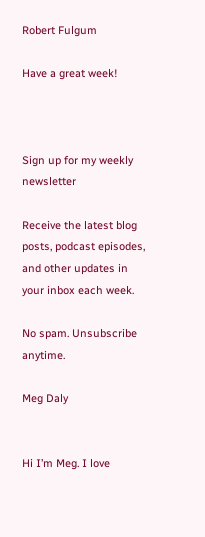Robert Fulgum

Have a great week!



Sign up for my weekly newsletter

Receive the latest blog posts, podcast episodes, and other updates in your inbox each week.

No spam. Unsubscribe anytime.

Meg Daly


Hi I’m Meg. I love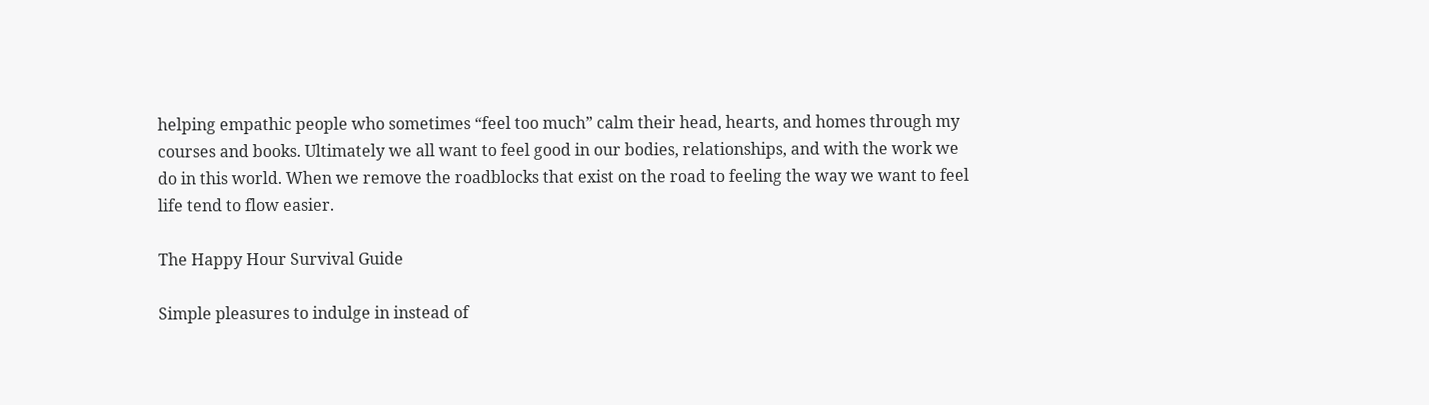helping empathic people who sometimes “feel too much” calm their head, hearts, and homes through my courses and books. Ultimately we all want to feel good in our bodies, relationships, and with the work we do in this world. When we remove the roadblocks that exist on the road to feeling the way we want to feel life tend to flow easier.

The Happy Hour Survival Guide

Simple pleasures to indulge in instead of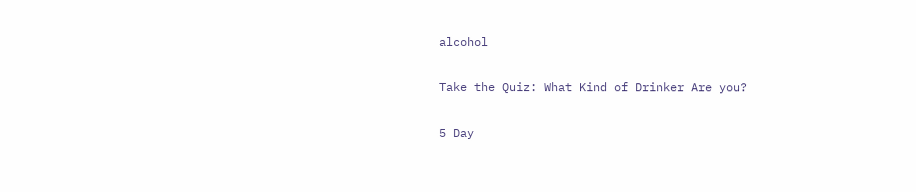alcohol

Take the Quiz: What Kind of Drinker Are you?

5 Day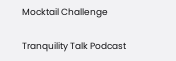Mocktail Challenge

Tranquility Talk Podcast